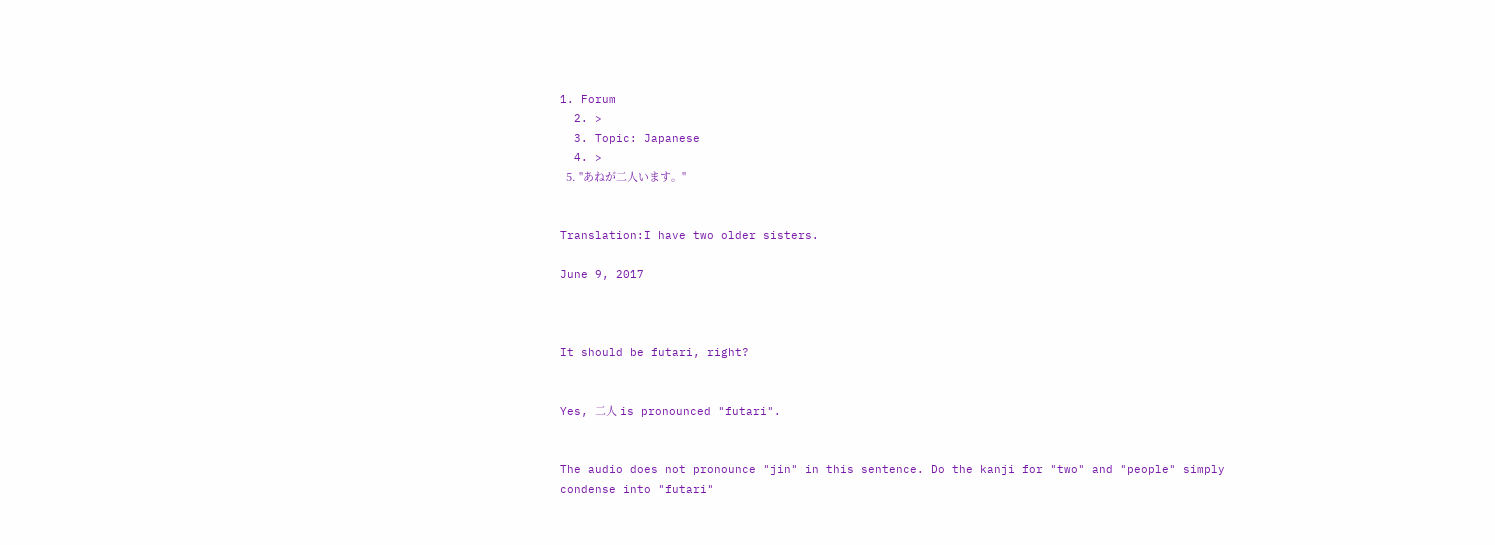1. Forum
  2. >
  3. Topic: Japanese
  4. >
  5. "あねが二人います。"


Translation:I have two older sisters.

June 9, 2017



It should be futari, right?


Yes, 二人 is pronounced "futari".


The audio does not pronounce "jin" in this sentence. Do the kanji for "two" and "people" simply condense into "futari"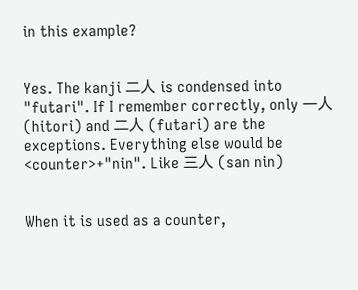in this example?


Yes. The kanji 二人 is condensed into "futari". If I remember correctly, only 一人 (hitori) and 二人 (futari) are the exceptions. Everything else would be <counter>+"nin". Like 三人 (san nin)


When it is used as a counter,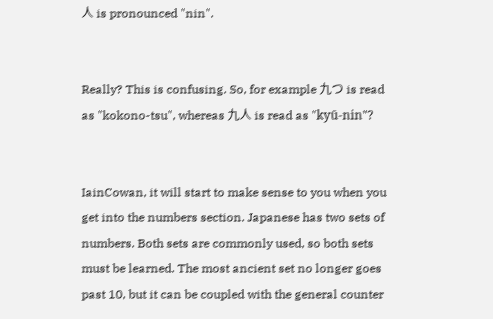人 is pronounced "nin".


Really? This is confusing. So, for example 九つ is read as "kokono-tsu", whereas 九人 is read as "kyū-nin"?


IainCowan, it will start to make sense to you when you get into the numbers section. Japanese has two sets of numbers. Both sets are commonly used, so both sets must be learned. The most ancient set no longer goes past 10, but it can be coupled with the general counter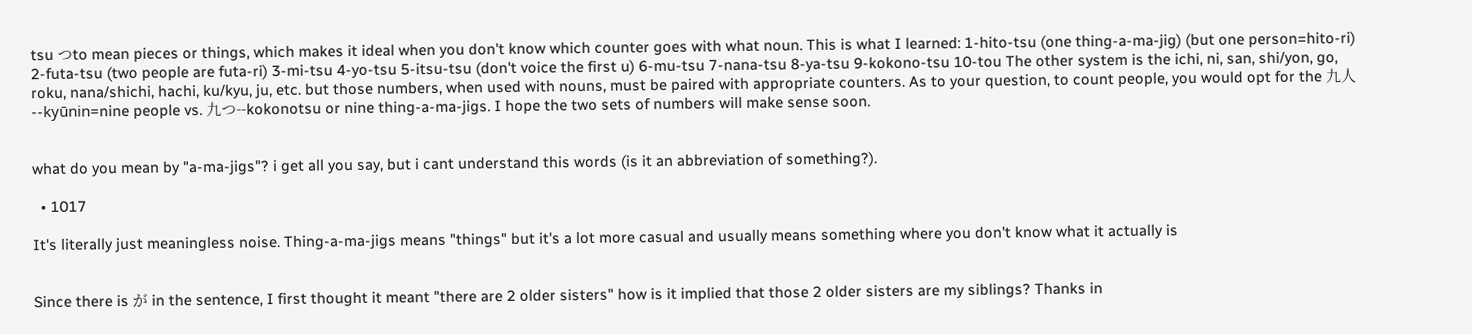tsu つto mean pieces or things, which makes it ideal when you don't know which counter goes with what noun. This is what I learned: 1-hito-tsu (one thing-a-ma-jig) (but one person=hito-ri) 2-futa-tsu (two people are futa-ri) 3-mi-tsu 4-yo-tsu 5-itsu-tsu (don't voice the first u) 6-mu-tsu 7-nana-tsu 8-ya-tsu 9-kokono-tsu 10-tou The other system is the ichi, ni, san, shi/yon, go, roku, nana/shichi, hachi, ku/kyu, ju, etc. but those numbers, when used with nouns, must be paired with appropriate counters. As to your question, to count people, you would opt for the 九人--kyūnin=nine people vs. 九つ--kokonotsu or nine thing-a-ma-jigs. I hope the two sets of numbers will make sense soon.


what do you mean by "a-ma-jigs"? i get all you say, but i cant understand this words (is it an abbreviation of something?).

  • 1017

It's literally just meaningless noise. Thing-a-ma-jigs means "things" but it's a lot more casual and usually means something where you don't know what it actually is


Since there is が in the sentence, I first thought it meant "there are 2 older sisters" how is it implied that those 2 older sisters are my siblings? Thanks in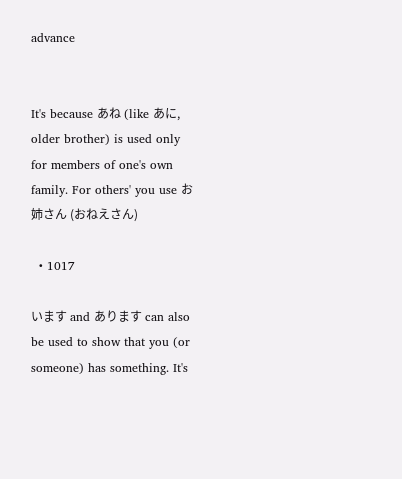advance


It's because あね (like あに, older brother) is used only for members of one's own family. For others' you use お姉さん (おねえさん)

  • 1017

います and あります can also be used to show that you (or someone) has something. It's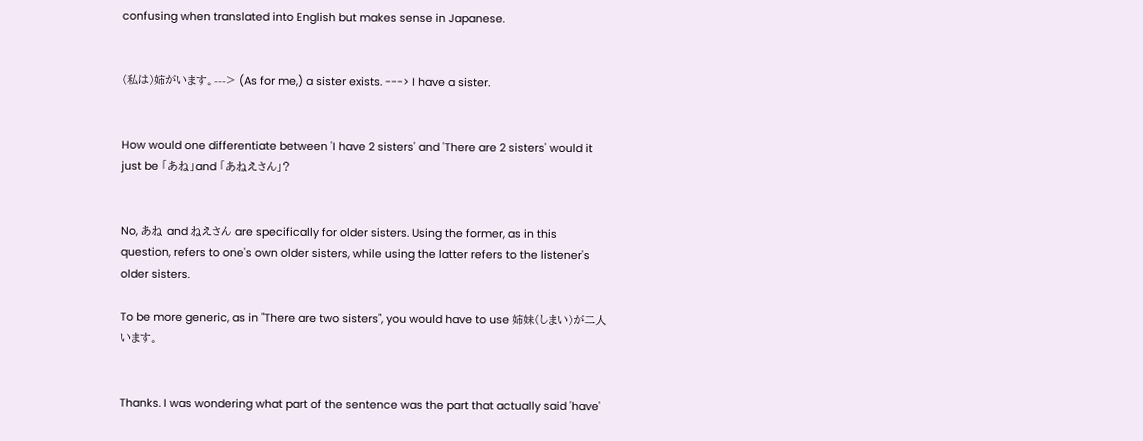confusing when translated into English but makes sense in Japanese.


(私は)姉がいます。---> (As for me,) a sister exists. ---> I have a sister.


How would one differentiate between 'I have 2 sisters' and 'There are 2 sisters' would it just be 「あね」and 「あねえさん」?


No, あね and ねえさん are specifically for older sisters. Using the former, as in this question, refers to one's own older sisters, while using the latter refers to the listener's older sisters.

To be more generic, as in "There are two sisters", you would have to use 姉妹(しまい)が二人います。


Thanks. I was wondering what part of the sentence was the part that actually said 'have'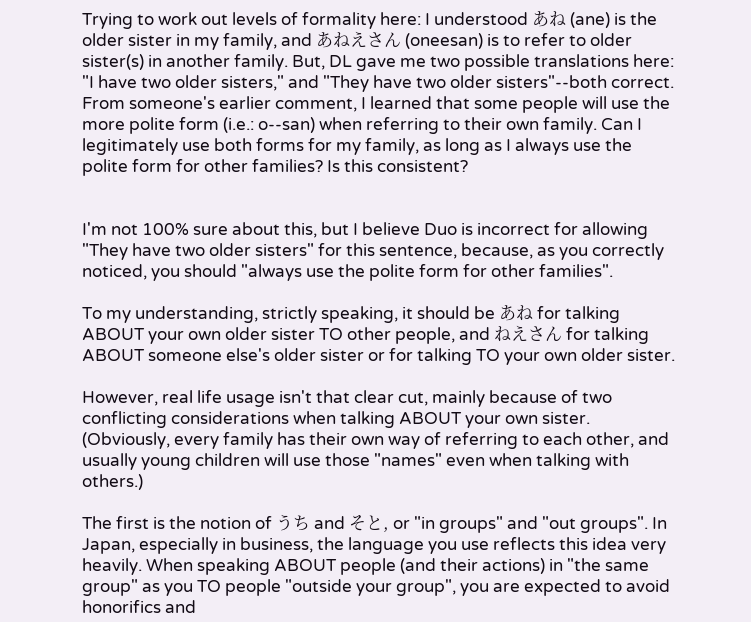Trying to work out levels of formality here: I understood あね (ane) is the older sister in my family, and あねえさん (oneesan) is to refer to older sister(s) in another family. But, DL gave me two possible translations here: "I have two older sisters," and "They have two older sisters"--both correct. From someone's earlier comment, I learned that some people will use the more polite form (i.e.: o--san) when referring to their own family. Can I legitimately use both forms for my family, as long as I always use the polite form for other families? Is this consistent?


I'm not 100% sure about this, but I believe Duo is incorrect for allowing "They have two older sisters" for this sentence, because, as you correctly noticed, you should "always use the polite form for other families".

To my understanding, strictly speaking, it should be あね for talking ABOUT your own older sister TO other people, and ねえさん for talking ABOUT someone else's older sister or for talking TO your own older sister.

However, real life usage isn't that clear cut, mainly because of two conflicting considerations when talking ABOUT your own sister. (Obviously, every family has their own way of referring to each other, and usually young children will use those "names" even when talking with others.)

The first is the notion of うち and そと, or "in groups" and "out groups". In Japan, especially in business, the language you use reflects this idea very heavily. When speaking ABOUT people (and their actions) in "the same group" as you TO people "outside your group", you are expected to avoid honorifics and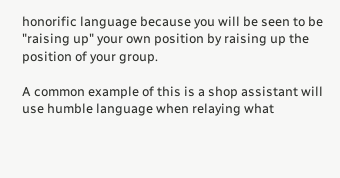honorific language because you will be seen to be "raising up" your own position by raising up the position of your group.

A common example of this is a shop assistant will use humble language when relaying what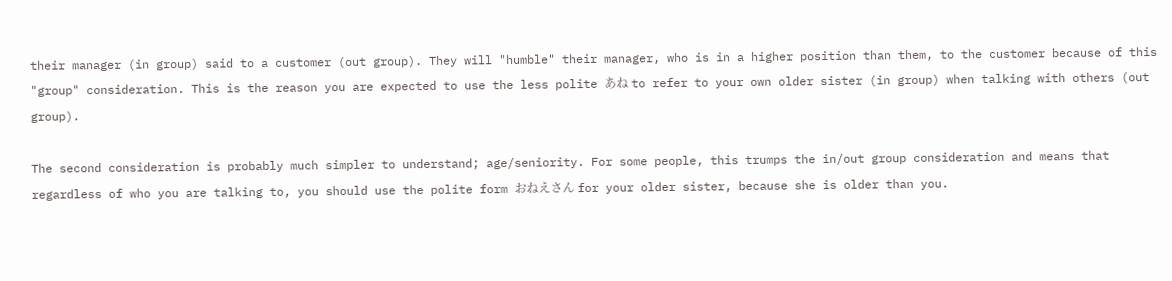their manager (in group) said to a customer (out group). They will "humble" their manager, who is in a higher position than them, to the customer because of this "group" consideration. This is the reason you are expected to use the less polite あね to refer to your own older sister (in group) when talking with others (out group).

The second consideration is probably much simpler to understand; age/seniority. For some people, this trumps the in/out group consideration and means that regardless of who you are talking to, you should use the polite form おねえさん for your older sister, because she is older than you.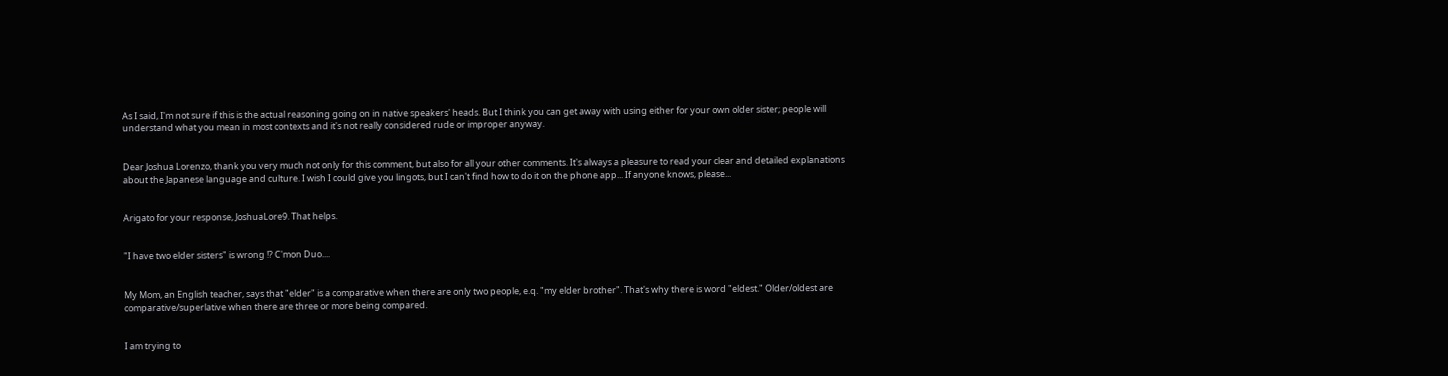As I said, I'm not sure if this is the actual reasoning going on in native speakers' heads. But I think you can get away with using either for your own older sister; people will understand what you mean in most contexts and it's not really considered rude or improper anyway.


Dear Joshua Lorenzo, thank you very much not only for this comment, but also for all your other comments. It's always a pleasure to read your clear and detailed explanations about the Japanese language and culture. I wish I could give you lingots, but I can't find how to do it on the phone app... If anyone knows, please...


Arigato for your response, JoshuaLore9. That helps.


"I have two elder sisters" is wrong !? C'mon Duo....


My Mom, an English teacher, says that "elder" is a comparative when there are only two people, e.q. "my elder brother". That's why there is word "eldest." Older/oldest are comparative/superlative when there are three or more being compared.


I am trying to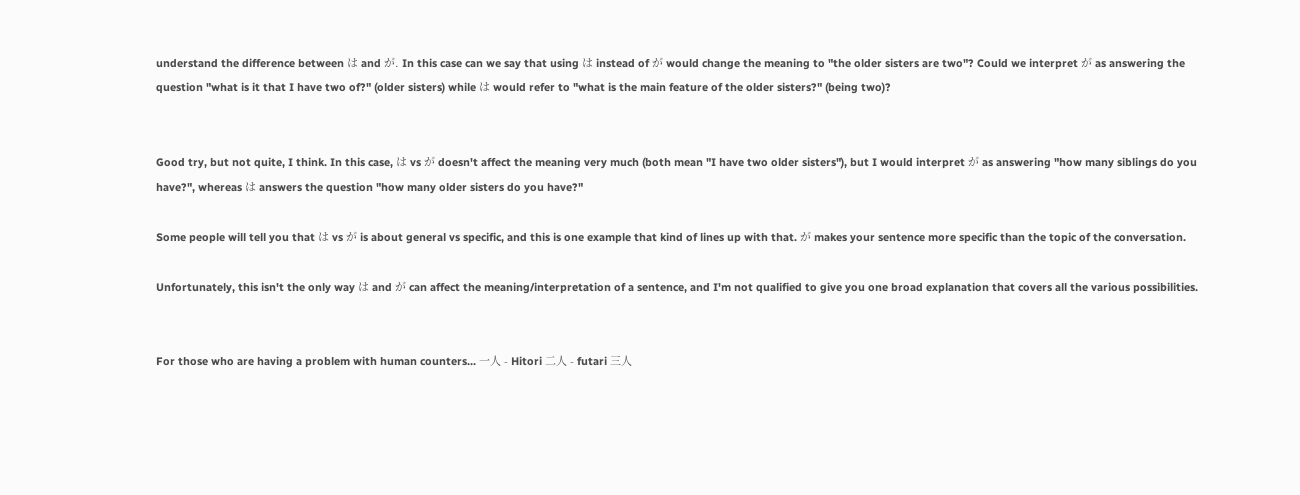understand the difference between は and が. In this case can we say that using は instead of が would change the meaning to "the older sisters are two"? Could we interpret が as answering the question "what is it that I have two of?" (older sisters) while は would refer to "what is the main feature of the older sisters?" (being two)?


Good try, but not quite, I think. In this case, は vs が doesn't affect the meaning very much (both mean "I have two older sisters"), but I would interpret が as answering "how many siblings do you have?", whereas は answers the question "how many older sisters do you have?"

Some people will tell you that は vs が is about general vs specific, and this is one example that kind of lines up with that. が makes your sentence more specific than the topic of the conversation.

Unfortunately, this isn't the only way は and が can affect the meaning/interpretation of a sentence, and I'm not qualified to give you one broad explanation that covers all the various possibilities.


For those who are having a problem with human counters... 一人 - Hitori 二人 - futari 三人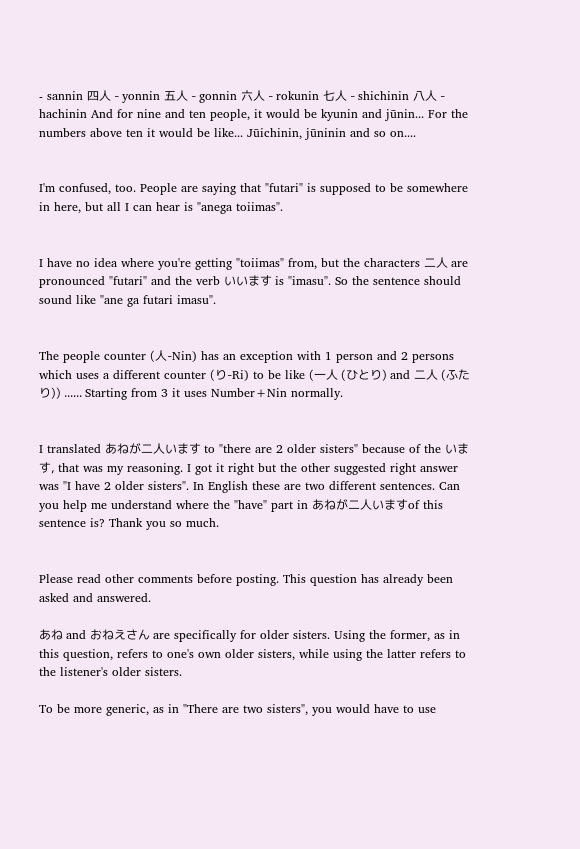- sannin 四人 - yonnin 五人 - gonnin 六人 - rokunin 七人 - shichinin 八人 - hachinin And for nine and ten people, it would be kyunin and jūnin... For the numbers above ten it would be like... Jūichinin, jūninin and so on....


I'm confused, too. People are saying that "futari" is supposed to be somewhere in here, but all I can hear is "anega toiimas".


I have no idea where you're getting "toiimas" from, but the characters 二人 are pronounced "futari" and the verb いいます is "imasu". So the sentence should sound like "ane ga futari imasu".


The people counter (人-Nin) has an exception with 1 person and 2 persons which uses a different counter (り-Ri) to be like (一人 (ひとり) and 二人 (ふたり)) ...... Starting from 3 it uses Number+Nin normally.


I translated あねが二人います to "there are 2 older sisters" because of the います, that was my reasoning. I got it right but the other suggested right answer was "I have 2 older sisters". In English these are two different sentences. Can you help me understand where the "have" part in あねが二人いますof this sentence is? Thank you so much.


Please read other comments before posting. This question has already been asked and answered.

あね and おねえさん are specifically for older sisters. Using the former, as in this question, refers to one's own older sisters, while using the latter refers to the listener's older sisters.

To be more generic, as in "There are two sisters", you would have to use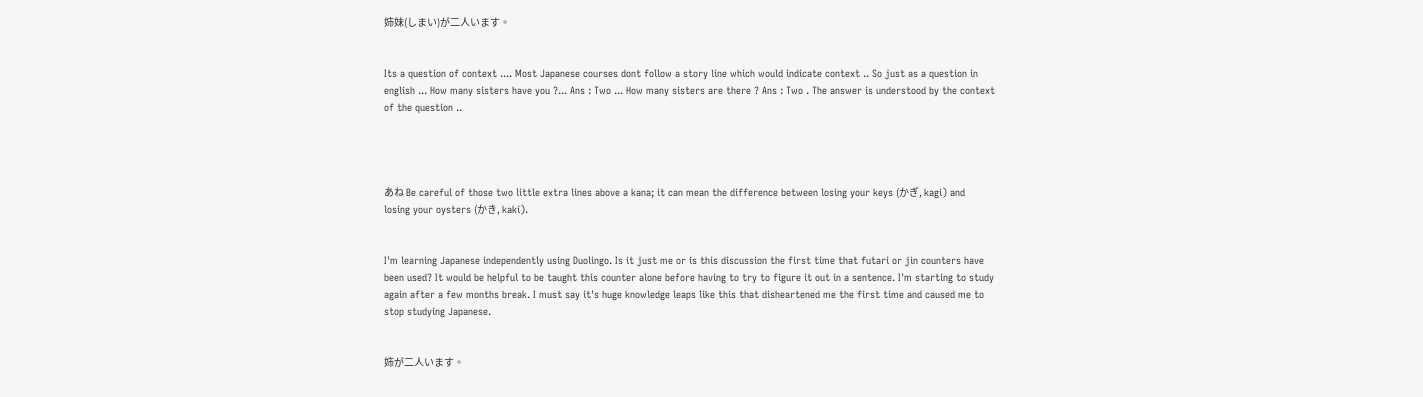姉妹(しまい)が二人います。


Its a question of context .... Most Japanese courses dont follow a story line which would indicate context .. So just as a question in english ... How many sisters have you ?... Ans : Two ... How many sisters are there ? Ans : Two . The answer is understood by the context of the question ..




あね Be careful of those two little extra lines above a kana; it can mean the difference between losing your keys (かぎ, kagi) and losing your oysters (かき, kaki).


I'm learning Japanese independently using Duolingo. Is it just me or is this discussion the first time that futari or jin counters have been used? It would be helpful to be taught this counter alone before having to try to figure it out in a sentence. I'm starting to study again after a few months break. I must say it's huge knowledge leaps like this that disheartened me the first time and caused me to stop studying Japanese.


姉が二人います。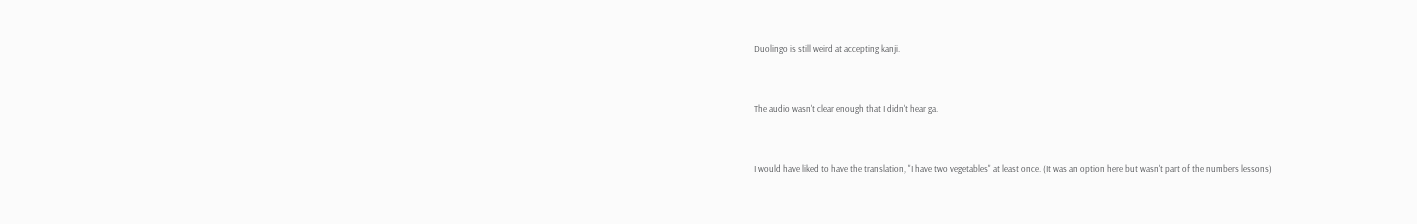Duolingo is still weird at accepting kanji.


The audio wasn't clear enough that I didn't hear ga.


I would have liked to have the translation, "I have two vegetables" at least once. (It was an option here but wasn't part of the numbers lessons)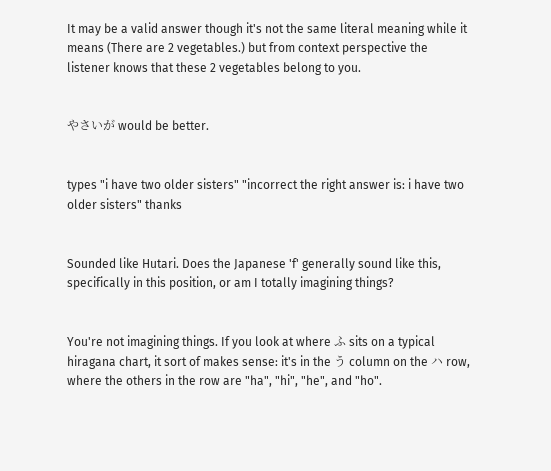It may be a valid answer though it's not the same literal meaning while it means (There are 2 vegetables.) but from context perspective the listener knows that these 2 vegetables belong to you.


やさいが would be better.


types "i have two older sisters" "incorrect the right answer is: i have two older sisters" thanks


Sounded like Hutari. Does the Japanese 'f' generally sound like this, specifically in this position, or am I totally imagining things?


You're not imagining things. If you look at where ふ sits on a typical hiragana chart, it sort of makes sense: it's in the う column on the ハ row, where the others in the row are "ha", "hi", "he", and "ho".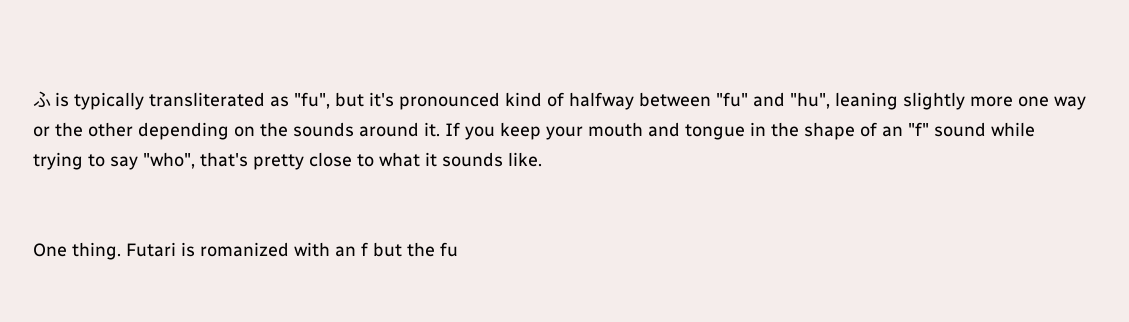ふ is typically transliterated as "fu", but it's pronounced kind of halfway between "fu" and "hu", leaning slightly more one way or the other depending on the sounds around it. If you keep your mouth and tongue in the shape of an "f" sound while trying to say "who", that's pretty close to what it sounds like.


One thing. Futari is romanized with an f but the fu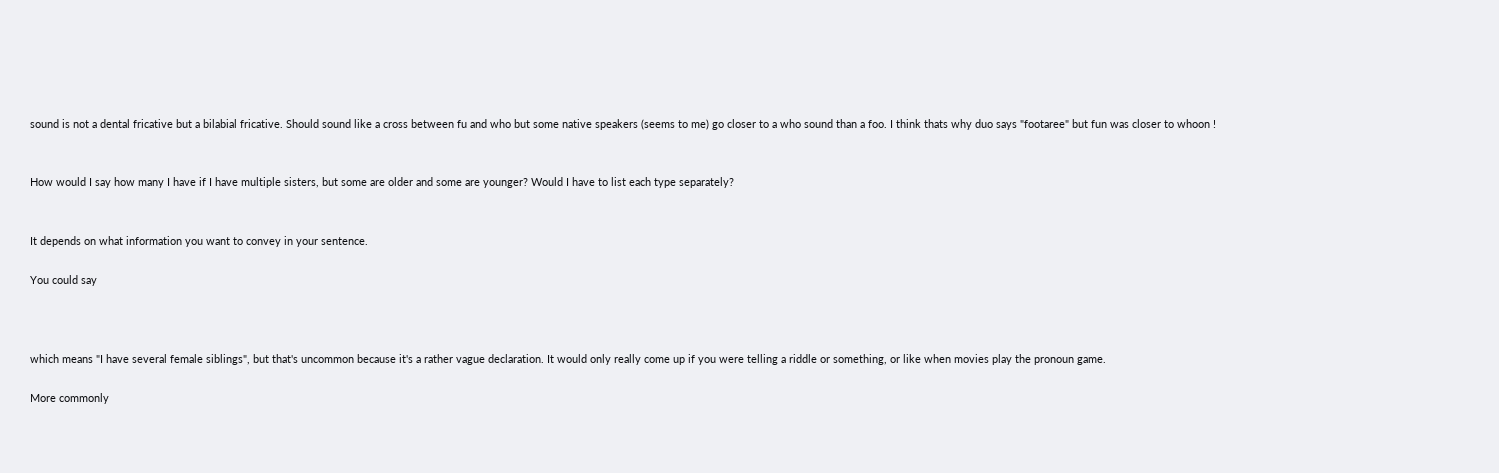sound is not a dental fricative but a bilabial fricative. Should sound like a cross between fu and who but some native speakers (seems to me) go closer to a who sound than a foo. I think thats why duo says "footaree" but fun was closer to whoon !


How would I say how many I have if I have multiple sisters, but some are older and some are younger? Would I have to list each type separately?


It depends on what information you want to convey in your sentence.

You could say



which means "I have several female siblings", but that's uncommon because it's a rather vague declaration. It would only really come up if you were telling a riddle or something, or like when movies play the pronoun game.

More commonly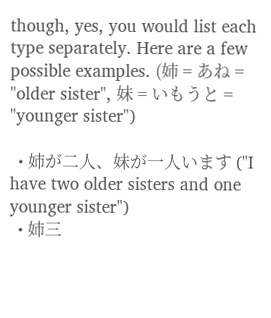though, yes, you would list each type separately. Here are a few possible examples. (姉 = あね = "older sister", 妹 = いもうと = "younger sister")

  • 姉が二人、妹が一人います ("I have two older sisters and one younger sister")
  • 姉三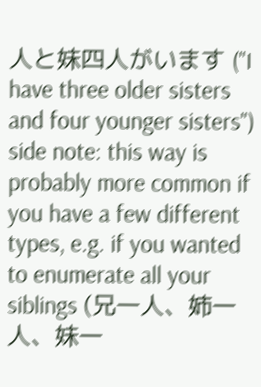人と妹四人がいます ("I have three older sisters and four younger sisters") side note: this way is probably more common if you have a few different types, e.g. if you wanted to enumerate all your siblings (兄一人、姉一人、妹一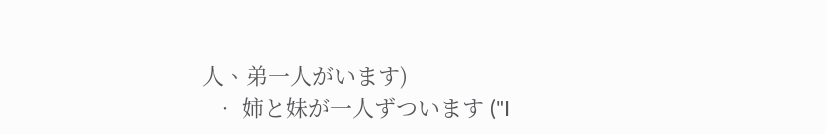人、弟一人がいます)
  • 姉と妹が一人ずついます ("I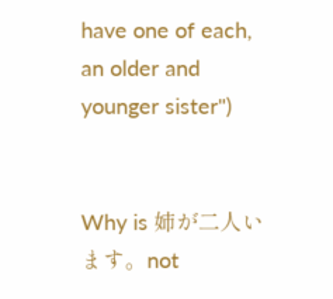have one of each, an older and younger sister")


Why is 姉が二人います。not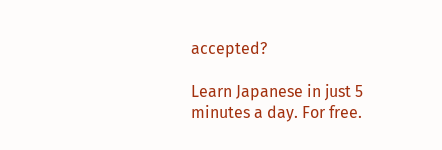accepted?

Learn Japanese in just 5 minutes a day. For free.